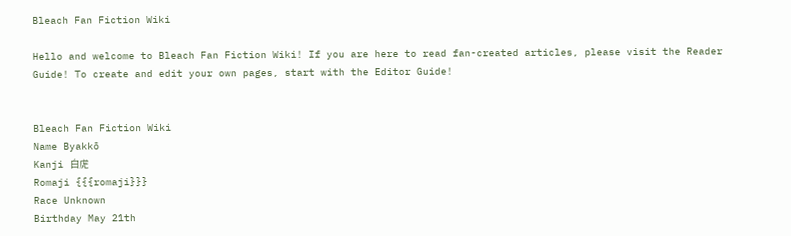Bleach Fan Fiction Wiki

Hello and welcome to Bleach Fan Fiction Wiki! If you are here to read fan-created articles, please visit the Reader Guide! To create and edit your own pages, start with the Editor Guide!


Bleach Fan Fiction Wiki
Name Byakkō
Kanji 白虎
Romaji {{{romaji}}}
Race Unknown
Birthday May 21th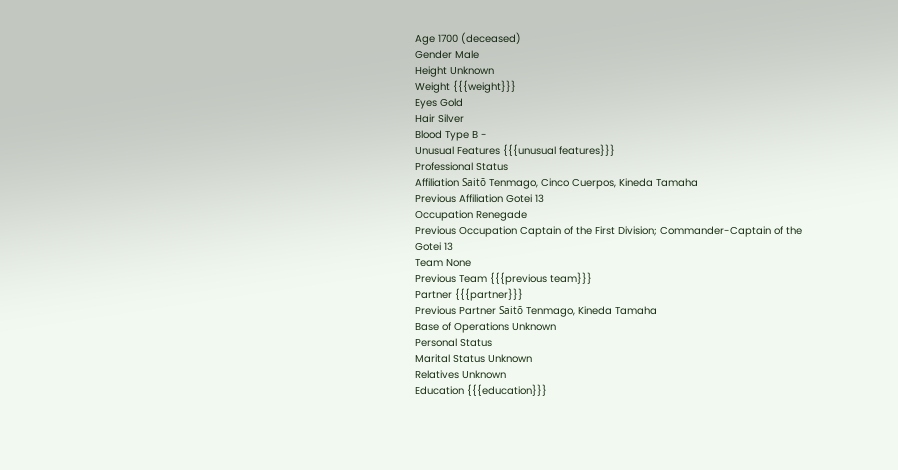Age 1700 (deceased)
Gender Male
Height Unknown
Weight {{{weight}}}
Eyes Gold
Hair Silver
Blood Type B -
Unusual Features {{{unusual features}}}
Professional Status
Affiliation Saitō Tenmago, Cinco Cuerpos, Kineda Tamaha
Previous Affiliation Gotei 13
Occupation Renegade
Previous Occupation Captain of the First Division; Commander-Captain of the Gotei 13
Team None
Previous Team {{{previous team}}}
Partner {{{partner}}}
Previous Partner Saitō Tenmago, Kineda Tamaha
Base of Operations Unknown
Personal Status
Marital Status Unknown
Relatives Unknown
Education {{{education}}}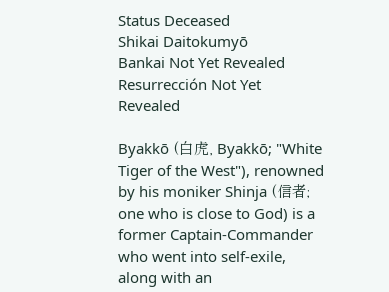Status Deceased
Shikai Daitokumyō
Bankai Not Yet Revealed
Resurrección Not Yet Revealed

Byakkō (白虎, Byakkō; "White Tiger of the West"), renowned by his moniker Shinja (信者; one who is close to God) is a former Captain-Commander who went into self-exile, along with an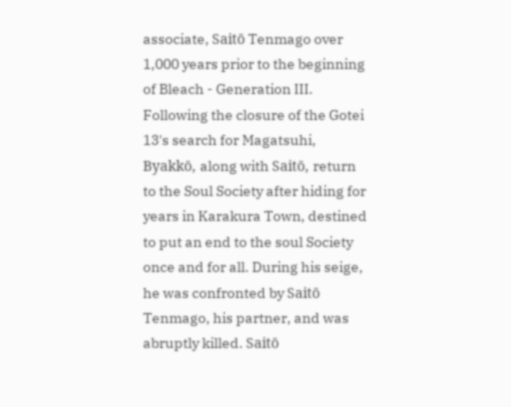associate, Saitō Tenmago over 1,000 years prior to the beginning of Bleach - Generation III. Following the closure of the Gotei 13's search for Magatsuhi, Byakkō, along with Saitō, return to the Soul Society after hiding for years in Karakura Town, destined to put an end to the soul Society once and for all. During his seige, he was confronted by Saitō Tenmago, his partner, and was abruptly killed. Saitō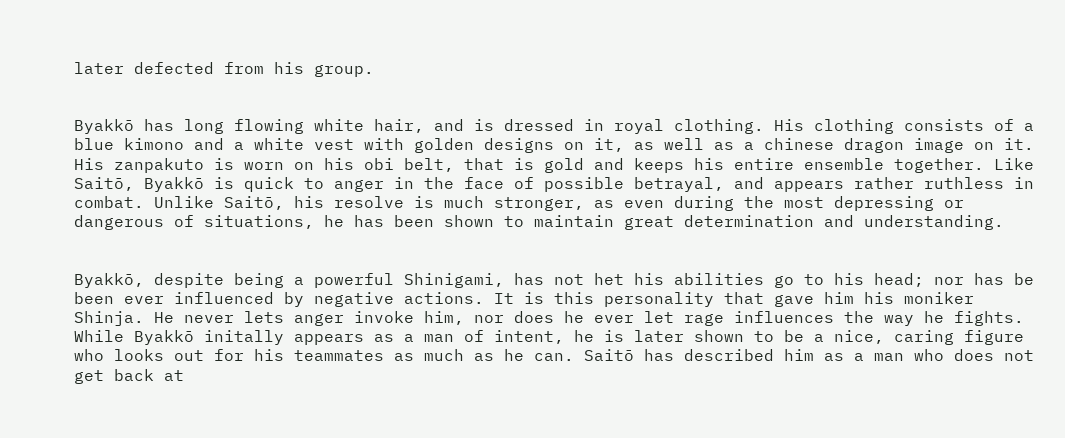later defected from his group.


Byakkō has long flowing white hair, and is dressed in royal clothing. His clothing consists of a blue kimono and a white vest with golden designs on it, as well as a chinese dragon image on it. His zanpakuto is worn on his obi belt, that is gold and keeps his entire ensemble together. Like Saitō, Byakkō is quick to anger in the face of possible betrayal, and appears rather ruthless in combat. Unlike Saitō, his resolve is much stronger, as even during the most depressing or dangerous of situations, he has been shown to maintain great determination and understanding.


Byakkō, despite being a powerful Shinigami, has not het his abilities go to his head; nor has be been ever influenced by negative actions. It is this personality that gave him his moniker Shinja. He never lets anger invoke him, nor does he ever let rage influences the way he fights. While Byakkō initally appears as a man of intent, he is later shown to be a nice, caring figure who looks out for his teammates as much as he can. Saitō has described him as a man who does not get back at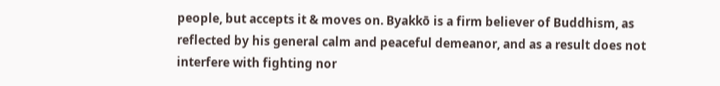people, but accepts it & moves on. Byakkō is a firm believer of Buddhism, as reflected by his general calm and peaceful demeanor, and as a result does not interfere with fighting nor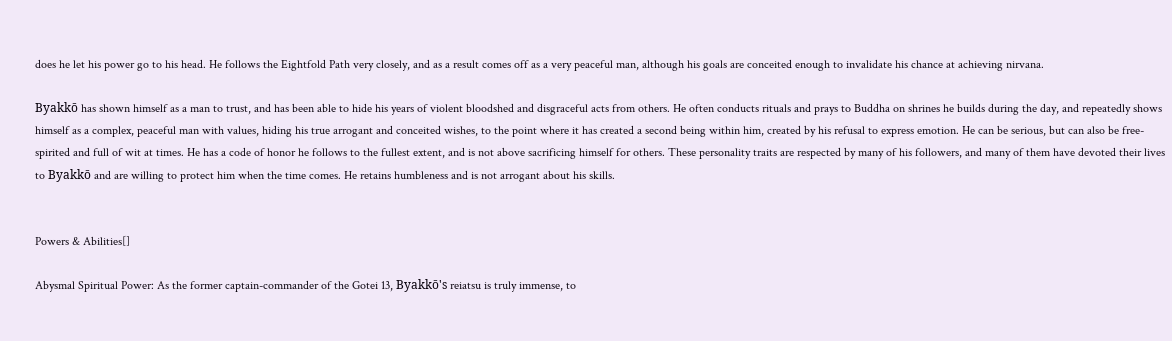does he let his power go to his head. He follows the Eightfold Path very closely, and as a result comes off as a very peaceful man, although his goals are conceited enough to invalidate his chance at achieving nirvana.

Byakkō has shown himself as a man to trust, and has been able to hide his years of violent bloodshed and disgraceful acts from others. He often conducts rituals and prays to Buddha on shrines he builds during the day, and repeatedly shows himself as a complex, peaceful man with values, hiding his true arrogant and conceited wishes, to the point where it has created a second being within him, created by his refusal to express emotion. He can be serious, but can also be free-spirited and full of wit at times. He has a code of honor he follows to the fullest extent, and is not above sacrificing himself for others. These personality traits are respected by many of his followers, and many of them have devoted their lives to Byakkō and are willing to protect him when the time comes. He retains humbleness and is not arrogant about his skills.


Powers & Abilities[]

Abysmal Spiritual Power: As the former captain-commander of the Gotei 13, Byakkō's reiatsu is truly immense, to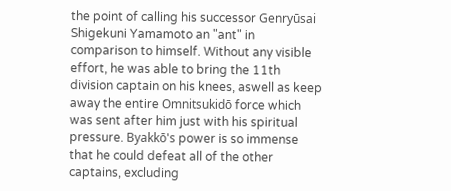the point of calling his successor Genryūsai Shigekuni Yamamoto an "ant" in comparison to himself. Without any visible effort, he was able to bring the 11th division captain on his knees, aswell as keep away the entire Omnitsukidō force which was sent after him just with his spiritual pressure. Byakkō's power is so immense that he could defeat all of the other captains, excluding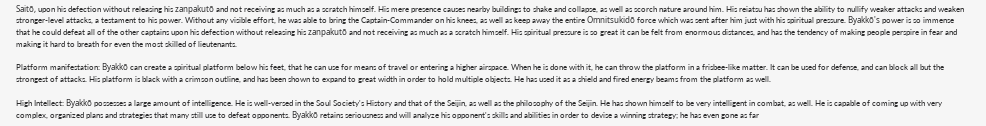Saitō, upon his defection without releasing his zanpakutō and not receiving as much as a scratch himself. His mere presence causes nearby buildings to shake and collapse, as well as scorch nature around him. His reiatsu has shown the ability to nullify weaker attacks and weaken stronger-level attacks, a testament to his power. Without any visible effort, he was able to bring the Captain-Commander on his knees, as well as keep away the entire Omnitsukidō force which was sent after him just with his spiritual pressure. Byakkō's power is so immense that he could defeat all of the other captains upon his defection without releasing his zanpakutō and not receiving as much as a scratch himself. His spiritual pressure is so great it can be felt from enormous distances, and has the tendency of making people perspire in fear and making it hard to breath for even the most skilled of lieutenants.

Platform manifestation: Byakkō can create a spiritual platform below his feet, that he can use for means of travel or entering a higher airspace. When he is done with it, he can throw the platform in a frisbee-like matter. It can be used for defense, and can block all but the strongest of attacks. His platform is black with a crimson outline, and has been shown to expand to great width in order to hold multiple objects. He has used it as a shield and fired energy beams from the platform as well.

High Intellect: Byakkō possesses a large amount of intelligence. He is well-versed in the Soul Society's History and that of the Seijin, as well as the philosophy of the Seijin. He has shown himself to be very intelligent in combat, as well. He is capable of coming up with very complex, organized plans and strategies that many still use to defeat opponents. Byakkō retains seriousness and will analyze his opponent's skills and abilities in order to devise a winning strategy; he has even gone as far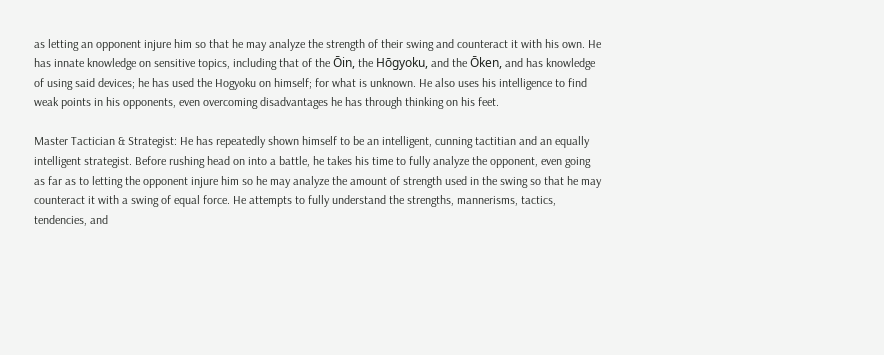as letting an opponent injure him so that he may analyze the strength of their swing and counteract it with his own. He has innate knowledge on sensitive topics, including that of the Ōin, the Hōgyoku, and the Ōken, and has knowledge of using said devices; he has used the Hogyoku on himself; for what is unknown. He also uses his intelligence to find weak points in his opponents, even overcoming disadvantages he has through thinking on his feet.

Master Tactician & Strategist: He has repeatedly shown himself to be an intelligent, cunning tactitian and an equally intelligent strategist. Before rushing head on into a battle, he takes his time to fully analyze the opponent, even going as far as to letting the opponent injure him so he may analyze the amount of strength used in the swing so that he may counteract it with a swing of equal force. He attempts to fully understand the strengths, mannerisms, tactics, tendencies, and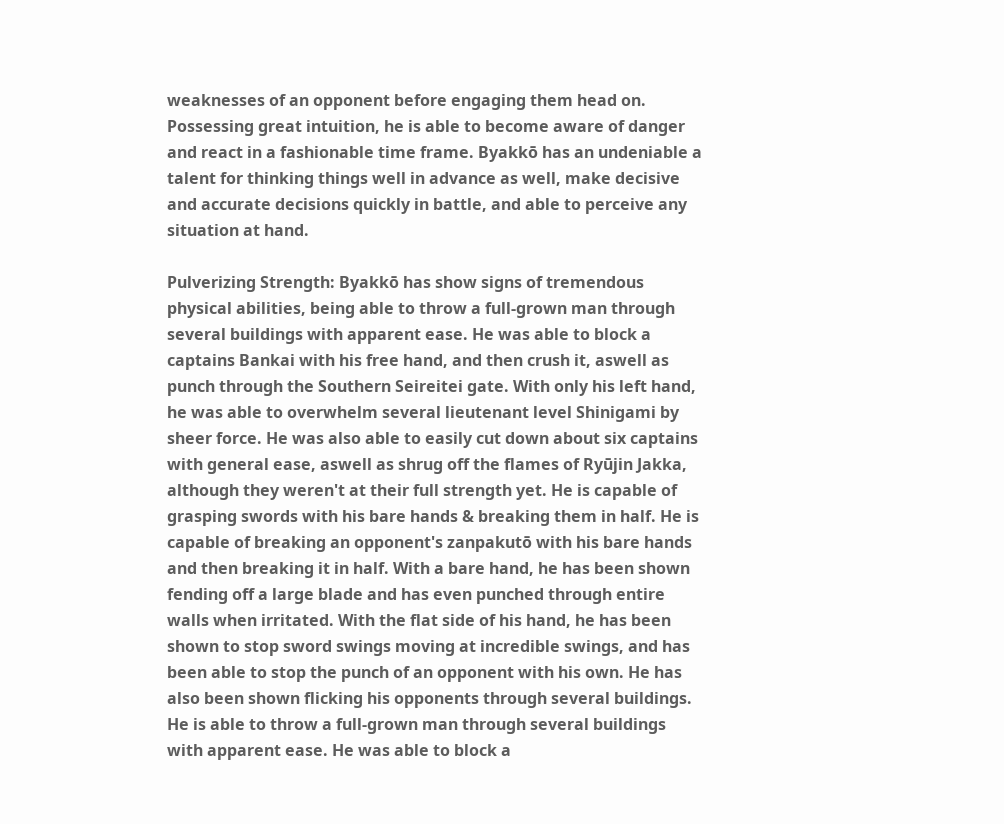weaknesses of an opponent before engaging them head on. Possessing great intuition, he is able to become aware of danger and react in a fashionable time frame. Byakkō has an undeniable a talent for thinking things well in advance as well, make decisive and accurate decisions quickly in battle, and able to perceive any situation at hand.

Pulverizing Strength: Byakkō has show signs of tremendous physical abilities, being able to throw a full-grown man through several buildings with apparent ease. He was able to block a captains Bankai with his free hand, and then crush it, aswell as punch through the Southern Seireitei gate. With only his left hand, he was able to overwhelm several lieutenant level Shinigami by sheer force. He was also able to easily cut down about six captains with general ease, aswell as shrug off the flames of Ryūjin Jakka, although they weren't at their full strength yet. He is capable of grasping swords with his bare hands & breaking them in half. He is capable of breaking an opponent's zanpakutō with his bare hands and then breaking it in half. With a bare hand, he has been shown fending off a large blade and has even punched through entire walls when irritated. With the flat side of his hand, he has been shown to stop sword swings moving at incredible swings, and has been able to stop the punch of an opponent with his own. He has also been shown flicking his opponents through several buildings. He is able to throw a full-grown man through several buildings with apparent ease. He was able to block a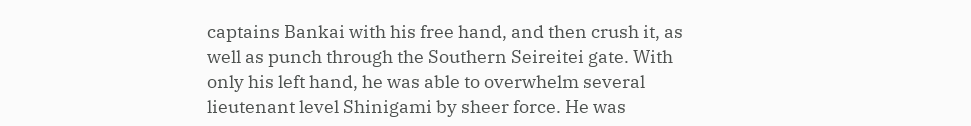captains Bankai with his free hand, and then crush it, as well as punch through the Southern Seireitei gate. With only his left hand, he was able to overwhelm several lieutenant level Shinigami by sheer force. He was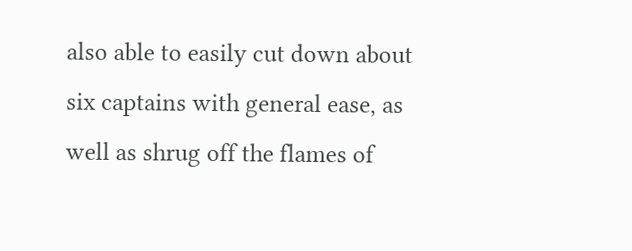also able to easily cut down about six captains with general ease, as well as shrug off the flames of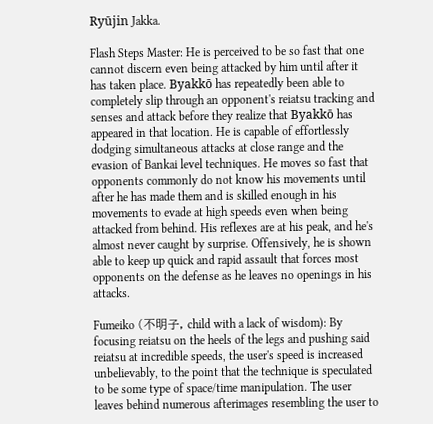Ryūjin Jakka.

Flash Steps Master: He is perceived to be so fast that one cannot discern even being attacked by him until after it has taken place. Byakkō has repeatedly been able to completely slip through an opponent's reiatsu tracking and senses and attack before they realize that Byakkō has appeared in that location. He is capable of effortlessly dodging simultaneous attacks at close range and the evasion of Bankai level techniques. He moves so fast that opponents commonly do not know his movements until after he has made them and is skilled enough in his movements to evade at high speeds even when being attacked from behind. His reflexes are at his peak, and he's almost never caught by surprise. Offensively, he is shown able to keep up quick and rapid assault that forces most opponents on the defense as he leaves no openings in his attacks.

Fumeiko (不明子, child with a lack of wisdom): By focusing reiatsu on the heels of the legs and pushing said reiatsu at incredible speeds, the user's speed is increased unbelievably, to the point that the technique is speculated to be some type of space/time manipulation. The user leaves behind numerous afterimages resembling the user to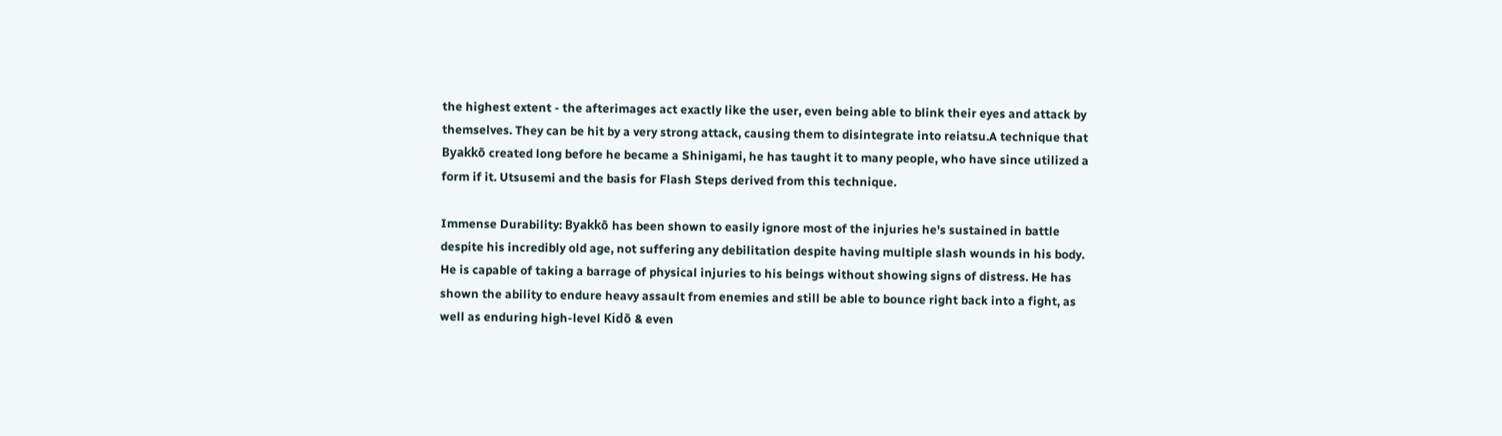the highest extent - the afterimages act exactly like the user, even being able to blink their eyes and attack by themselves. They can be hit by a very strong attack, causing them to disintegrate into reiatsu.A technique that Byakkō created long before he became a Shinigami, he has taught it to many people, who have since utilized a form if it. Utsusemi and the basis for Flash Steps derived from this technique.

Immense Durability: Byakkō has been shown to easily ignore most of the injuries he's sustained in battle despite his incredibly old age, not suffering any debilitation despite having multiple slash wounds in his body. He is capable of taking a barrage of physical injuries to his beings without showing signs of distress. He has shown the ability to endure heavy assault from enemies and still be able to bounce right back into a fight, as well as enduring high-level Kidō & even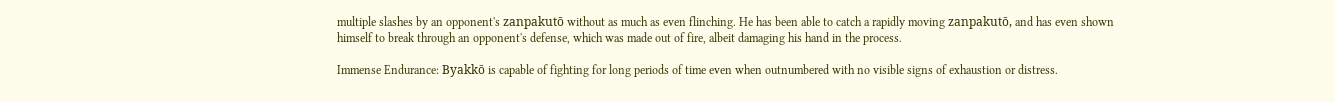multiple slashes by an opponent's zanpakutō without as much as even flinching. He has been able to catch a rapidly moving zanpakutō, and has even shown himself to break through an opponent's defense, which was made out of fire, albeit damaging his hand in the process.

Immense Endurance: Byakkō is capable of fighting for long periods of time even when outnumbered with no visible signs of exhaustion or distress.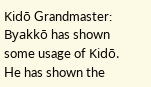Kidō Grandmaster: Byakkō has shown some usage of Kidō. He has shown the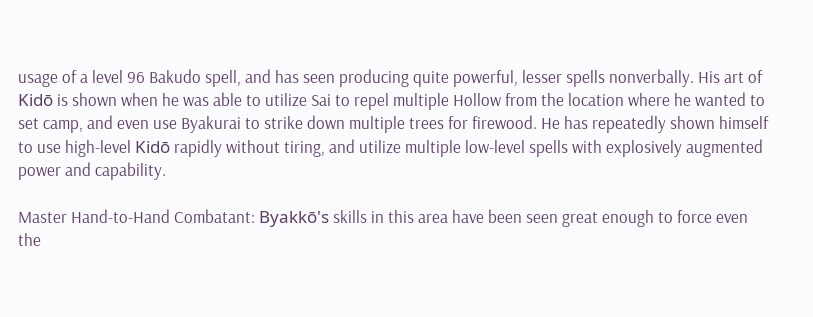usage of a level 96 Bakudo spell, and has seen producing quite powerful, lesser spells nonverbally. His art of Kidō is shown when he was able to utilize Sai to repel multiple Hollow from the location where he wanted to set camp, and even use Byakurai to strike down multiple trees for firewood. He has repeatedly shown himself to use high-level Kidō rapidly without tiring, and utilize multiple low-level spells with explosively augmented power and capability.

Master Hand-to-Hand Combatant: Byakkō's skills in this area have been seen great enough to force even the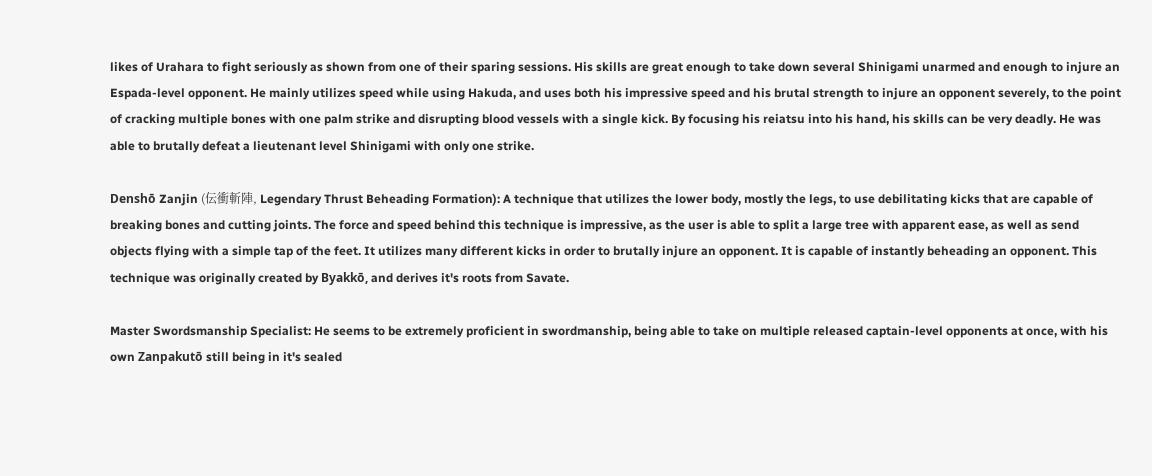likes of Urahara to fight seriously as shown from one of their sparing sessions. His skills are great enough to take down several Shinigami unarmed and enough to injure an Espada-level opponent. He mainly utilizes speed while using Hakuda, and uses both his impressive speed and his brutal strength to injure an opponent severely, to the point of cracking multiple bones with one palm strike and disrupting blood vessels with a single kick. By focusing his reiatsu into his hand, his skills can be very deadly. He was able to brutally defeat a lieutenant level Shinigami with only one strike.

Denshō Zanjin (伝衝斬陣, Legendary Thrust Beheading Formation): A technique that utilizes the lower body, mostly the legs, to use debilitating kicks that are capable of breaking bones and cutting joints. The force and speed behind this technique is impressive, as the user is able to split a large tree with apparent ease, as well as send objects flying with a simple tap of the feet. It utilizes many different kicks in order to brutally injure an opponent. It is capable of instantly beheading an opponent. This technique was originally created by Byakkō, and derives it's roots from Savate.

Master Swordsmanship Specialist: He seems to be extremely proficient in swordmanship, being able to take on multiple released captain-level opponents at once, with his own Zanpakutō still being in it's sealed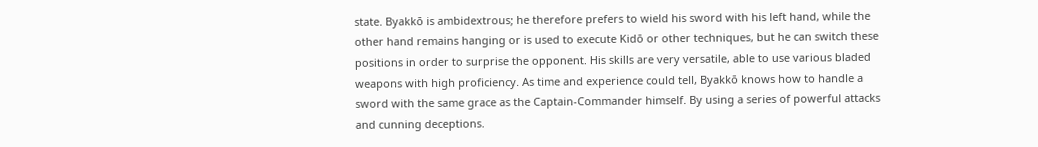state. Byakkō is ambidextrous; he therefore prefers to wield his sword with his left hand, while the other hand remains hanging or is used to execute Kidō or other techniques, but he can switch these positions in order to surprise the opponent. His skills are very versatile, able to use various bladed weapons with high proficiency. As time and experience could tell, Byakkō knows how to handle a sword with the same grace as the Captain-Commander himself. By using a series of powerful attacks and cunning deceptions.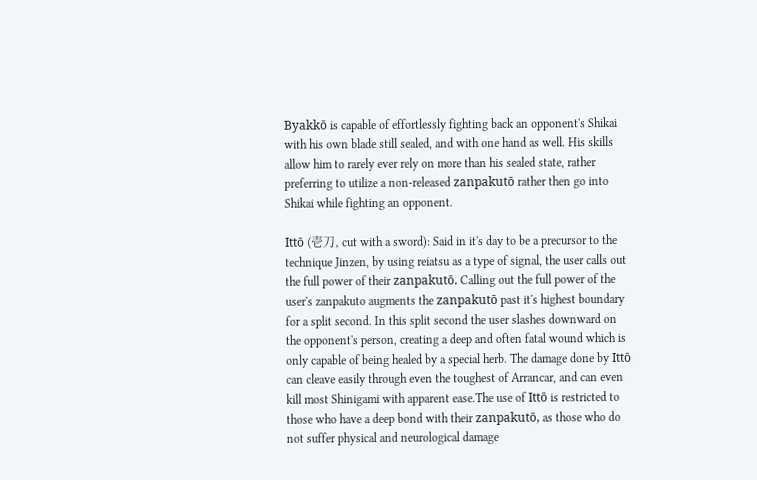Byakkō is capable of effortlessly fighting back an opponent's Shikai with his own blade still sealed, and with one hand as well. His skills allow him to rarely ever rely on more than his sealed state, rather preferring to utilize a non-released zanpakutō rather then go into Shikai while fighting an opponent.

Ittō (壱刀, cut with a sword): Said in it's day to be a precursor to the technique Jinzen, by using reiatsu as a type of signal, the user calls out the full power of their zanpakutō. Calling out the full power of the user's zanpakuto augments the zanpakutō past it's highest boundary for a split second. In this split second the user slashes downward on the opponent's person, creating a deep and often fatal wound which is only capable of being healed by a special herb. The damage done by Ittō can cleave easily through even the toughest of Arrancar, and can even kill most Shinigami with apparent ease.The use of Ittō is restricted to those who have a deep bond with their zanpakutō, as those who do not suffer physical and neurological damage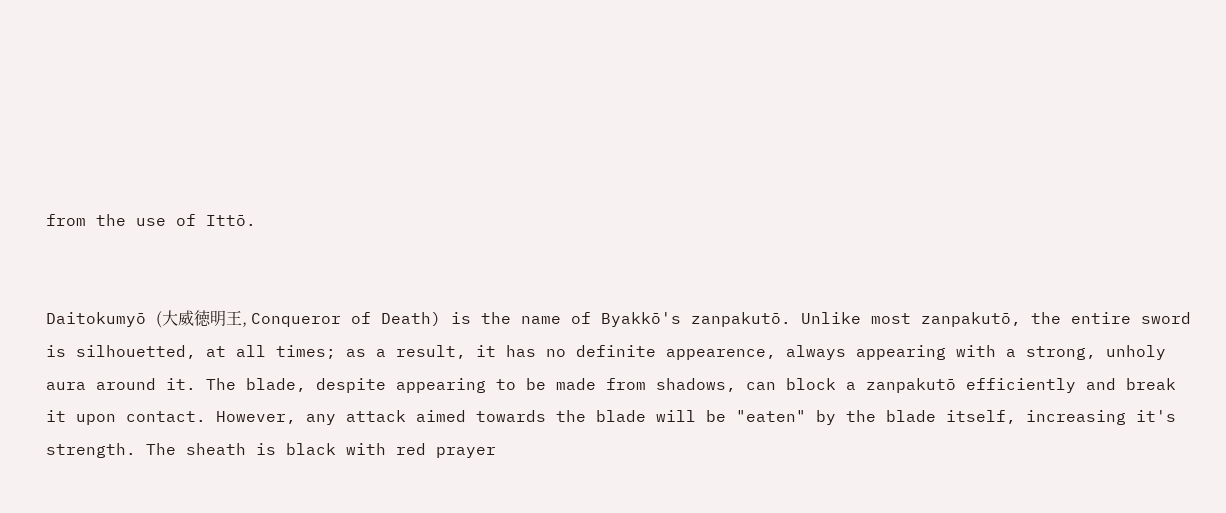from the use of Ittō.


Daitokumyō (大威徳明王, Conqueror of Death) is the name of Byakkō's zanpakutō. Unlike most zanpakutō, the entire sword is silhouetted, at all times; as a result, it has no definite appearence, always appearing with a strong, unholy aura around it. The blade, despite appearing to be made from shadows, can block a zanpakutō efficiently and break it upon contact. However, any attack aimed towards the blade will be "eaten" by the blade itself, increasing it's strength. The sheath is black with red prayer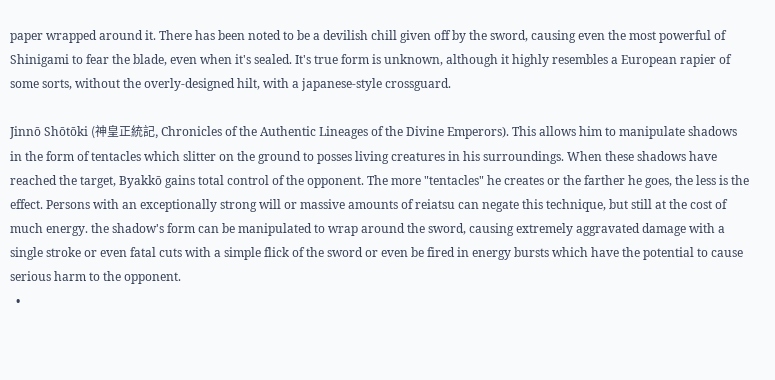paper wrapped around it. There has been noted to be a devilish chill given off by the sword, causing even the most powerful of Shinigami to fear the blade, even when it's sealed. It's true form is unknown, although it highly resembles a European rapier of some sorts, without the overly-designed hilt, with a japanese-style crossguard.

Jinnō Shōtōki (神皇正統記, Chronicles of the Authentic Lineages of the Divine Emperors). This allows him to manipulate shadows in the form of tentacles which slitter on the ground to posses living creatures in his surroundings. When these shadows have reached the target, Byakkō gains total control of the opponent. The more "tentacles" he creates or the farther he goes, the less is the effect. Persons with an exceptionally strong will or massive amounts of reiatsu can negate this technique, but still at the cost of much energy. the shadow's form can be manipulated to wrap around the sword, causing extremely aggravated damage with a single stroke or even fatal cuts with a simple flick of the sword or even be fired in energy bursts which have the potential to cause serious harm to the opponent.
  •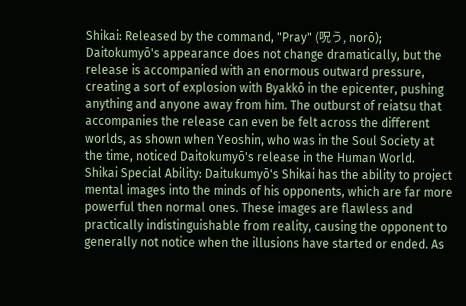Shikai: Released by the command, "Pray" (呪う, norō); Daitokumyō's appearance does not change dramatically, but the release is accompanied with an enormous outward pressure, creating a sort of explosion with Byakkō in the epicenter, pushing anything and anyone away from him. The outburst of reiatsu that accompanies the release can even be felt across the different worlds, as shown when Yeoshin, who was in the Soul Society at the time, noticed Daitokumyō's release in the Human World.
Shikai Special Ability: Daitukumyō's Shikai has the ability to project mental images into the minds of his opponents, which are far more powerful then normal ones. These images are flawless and practically indistinguishable from reality, causing the opponent to generally not notice when the illusions have started or ended. As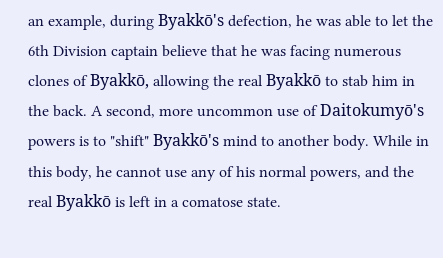an example, during Byakkō's defection, he was able to let the 6th Division captain believe that he was facing numerous clones of Byakkō, allowing the real Byakkō to stab him in the back. A second, more uncommon use of Daitokumyō's powers is to "shift" Byakkō's mind to another body. While in this body, he cannot use any of his normal powers, and the real Byakkō is left in a comatose state.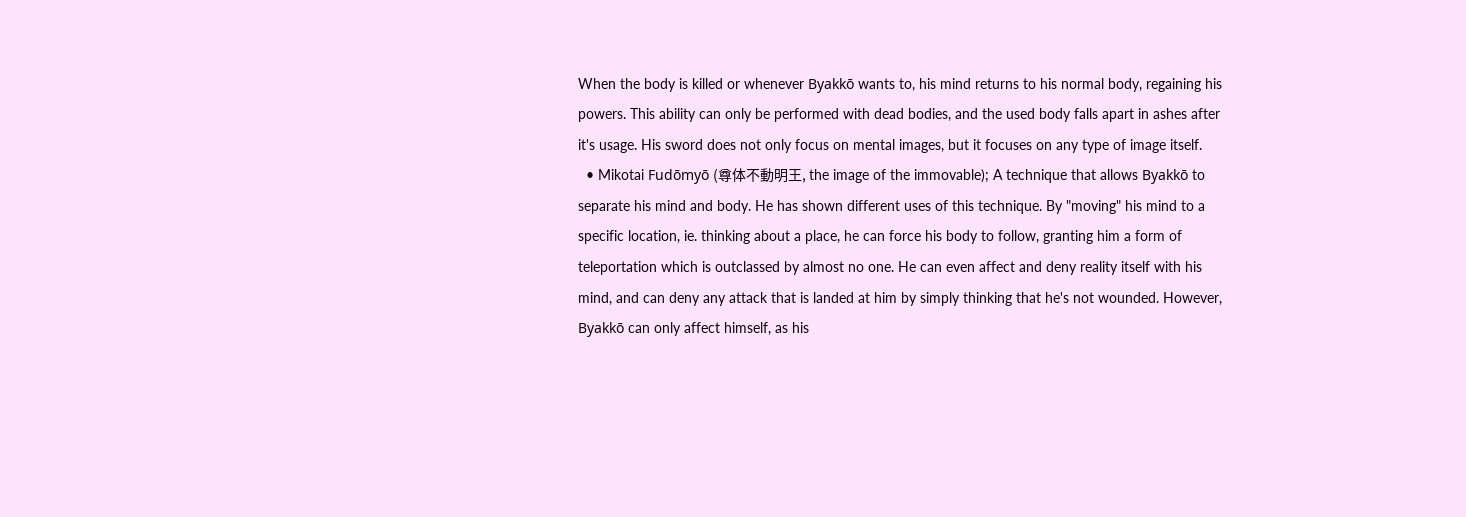When the body is killed or whenever Byakkō wants to, his mind returns to his normal body, regaining his powers. This ability can only be performed with dead bodies, and the used body falls apart in ashes after it's usage. His sword does not only focus on mental images, but it focuses on any type of image itself.
  • Mikotai Fudōmyō (尊体不動明王, the image of the immovable); A technique that allows Byakkō to separate his mind and body. He has shown different uses of this technique. By "moving" his mind to a specific location, ie. thinking about a place, he can force his body to follow, granting him a form of teleportation which is outclassed by almost no one. He can even affect and deny reality itself with his mind, and can deny any attack that is landed at him by simply thinking that he's not wounded. However, Byakkō can only affect himself, as his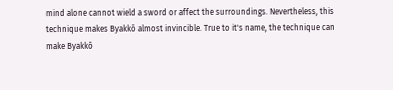mind alone cannot wield a sword or affect the surroundings. Nevertheless, this technique makes Byakkō almost invincible. True to it's name, the technique can make Byakkō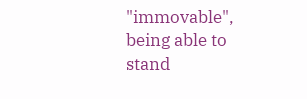"immovable", being able to stand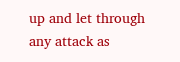up and let through any attack as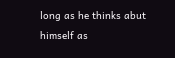long as he thinks abut himself as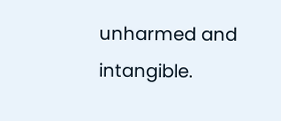unharmed and intangible.